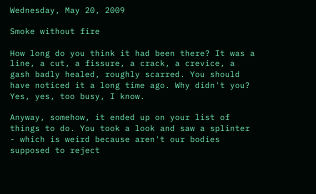Wednesday, May 20, 2009

Smoke without fire

How long do you think it had been there? It was a line, a cut, a fissure, a crack, a crevice, a gash badly healed, roughly scarred. You should have noticed it a long time ago. Why didn't you? Yes, yes, too busy, I know.

Anyway, somehow, it ended up on your list of things to do. You took a look and saw a splinter - which is weird because aren't our bodies supposed to reject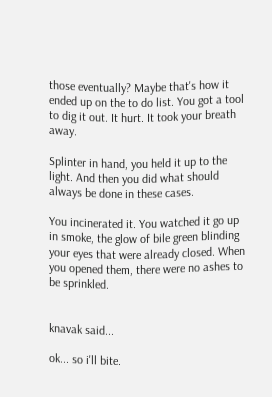those eventually? Maybe that's how it ended up on the to do list. You got a tool to dig it out. It hurt. It took your breath away.

Splinter in hand, you held it up to the light. And then you did what should always be done in these cases.

You incinerated it. You watched it go up in smoke, the glow of bile green blinding your eyes that were already closed. When you opened them, there were no ashes to be sprinkled.


knavak said...

ok... so i'll bite.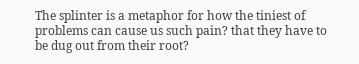The splinter is a metaphor for how the tiniest of problems can cause us such pain? that they have to be dug out from their root?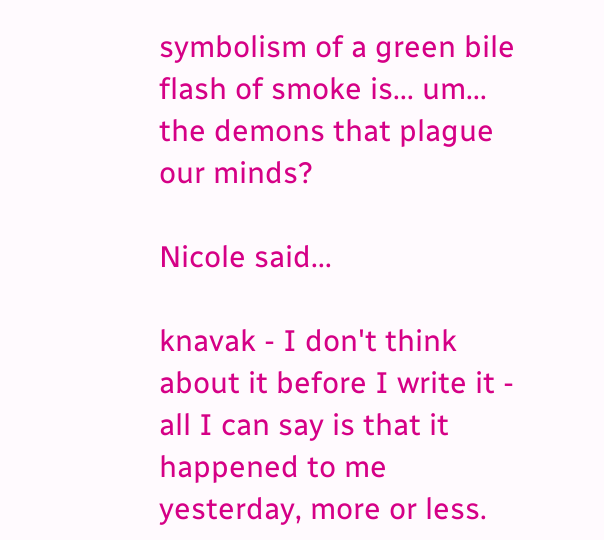symbolism of a green bile flash of smoke is... um... the demons that plague our minds?

Nicole said...

knavak - I don't think about it before I write it - all I can say is that it happened to me yesterday, more or less.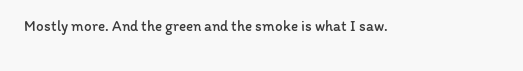Mostly more. And the green and the smoke is what I saw.